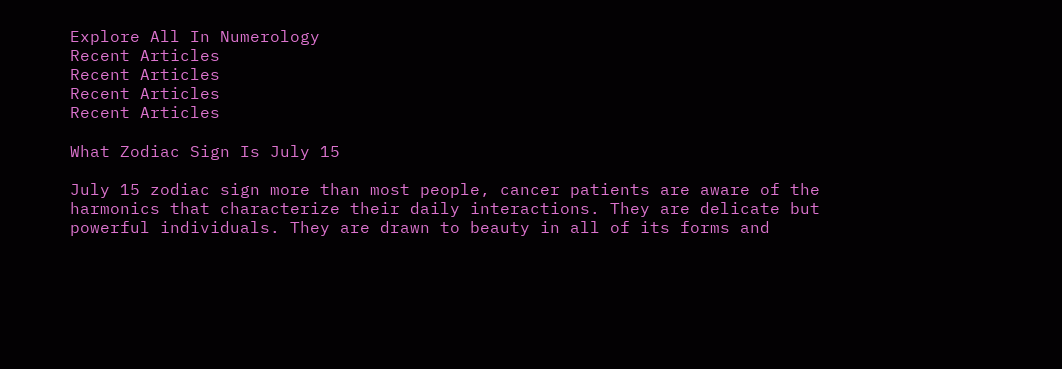Explore All In Numerology
Recent Articles
Recent Articles
Recent Articles
Recent Articles

What Zodiac Sign Is July 15

July 15 zodiac sign more than most people, cancer patients are aware of the harmonics that characterize their daily interactions. They are delicate but powerful individuals. They are drawn to beauty in all of its forms and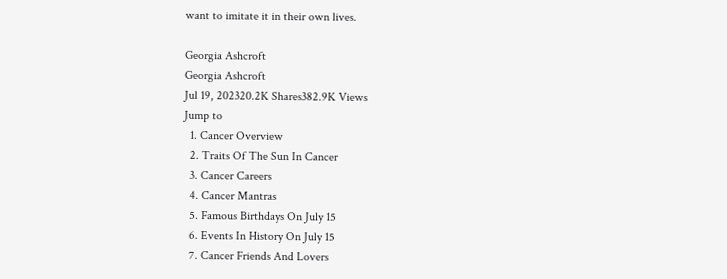want to imitate it in their own lives.

Georgia Ashcroft
Georgia Ashcroft
Jul 19, 202320.2K Shares382.9K Views
Jump to
  1. Cancer Overview
  2. Traits Of The Sun In Cancer
  3. Cancer Careers
  4. Cancer Mantras
  5. Famous Birthdays On July 15
  6. Events In History On July 15
  7. Cancer Friends And Lovers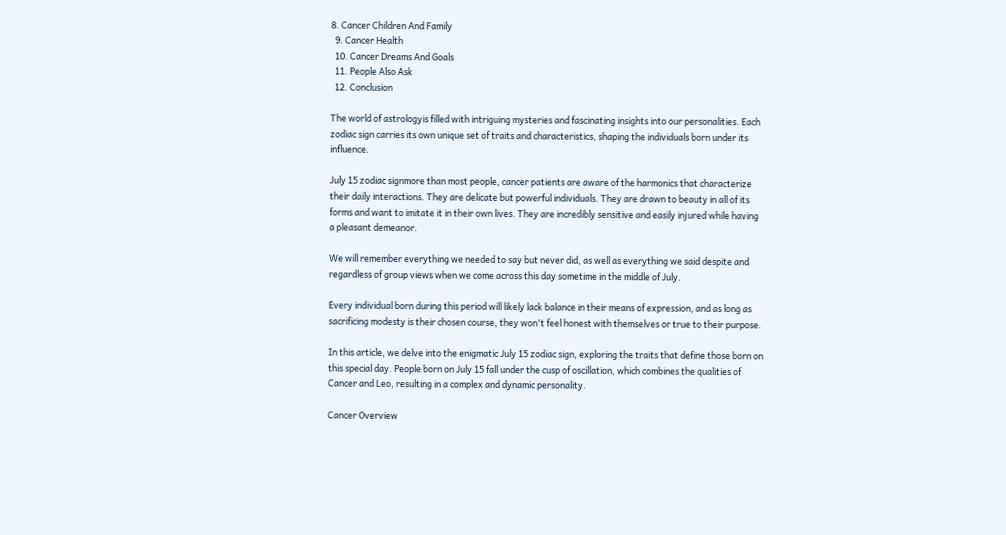8. Cancer Children And Family
  9. Cancer Health
  10. Cancer Dreams And Goals
  11. People Also Ask
  12. Conclusion

The world of astrologyis filled with intriguing mysteries and fascinating insights into our personalities. Each zodiac sign carries its own unique set of traits and characteristics, shaping the individuals born under its influence.

July 15 zodiac signmore than most people, cancer patients are aware of the harmonics that characterize their daily interactions. They are delicate but powerful individuals. They are drawn to beauty in all of its forms and want to imitate it in their own lives. They are incredibly sensitive and easily injured while having a pleasant demeanor.

We will remember everything we needed to say but never did, as well as everything we said despite and regardless of group views when we come across this day sometime in the middle of July.

Every individual born during this period will likely lack balance in their means of expression, and as long as sacrificing modesty is their chosen course, they won't feel honest with themselves or true to their purpose.

In this article, we delve into the enigmatic July 15 zodiac sign, exploring the traits that define those born on this special day. People born on July 15 fall under the cusp of oscillation, which combines the qualities of Cancer and Leo, resulting in a complex and dynamic personality.

Cancer Overview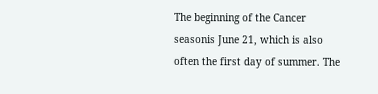The beginning of the Cancer seasonis June 21, which is also often the first day of summer. The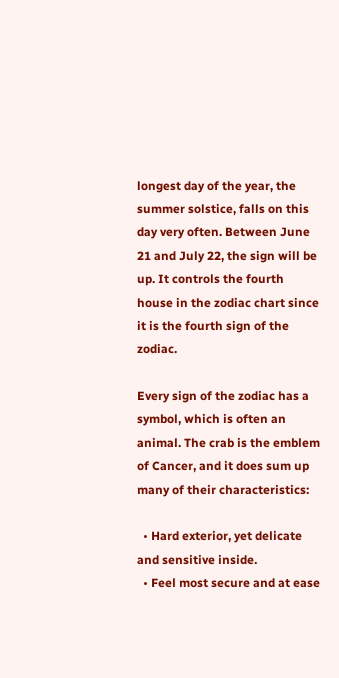longest day of the year, the summer solstice, falls on this day very often. Between June 21 and July 22, the sign will be up. It controls the fourth house in the zodiac chart since it is the fourth sign of the zodiac.

Every sign of the zodiac has a symbol, which is often an animal. The crab is the emblem of Cancer, and it does sum up many of their characteristics:

  • Hard exterior, yet delicate and sensitive inside.
  • Feel most secure and at ease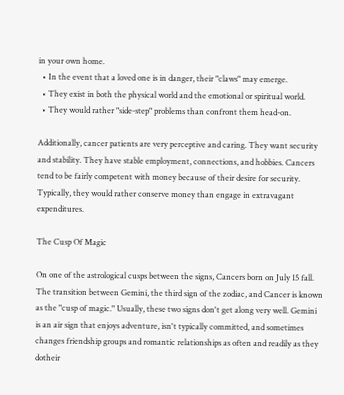in your own home.
  • In the event that a loved one is in danger, their "claws" may emerge.
  • They exist in both the physical world and the emotional or spiritual world.
  • They would rather "side-step" problems than confront them head-on.

Additionally, cancer patients are very perceptive and caring. They want security and stability. They have stable employment, connections, and hobbies. Cancers tend to be fairly competent with money because of their desire for security. Typically, they would rather conserve money than engage in extravagant expenditures.

The Cusp Of Magic

On one of the astrological cusps between the signs, Cancers born on July 15 fall. The transition between Gemini, the third sign of the zodiac, and Cancer is known as the "cusp of magic." Usually, these two signs don't get along very well. Gemini is an air sign that enjoys adventure, isn't typically committed, and sometimes changes friendship groups and romantic relationships as often and readily as they dotheir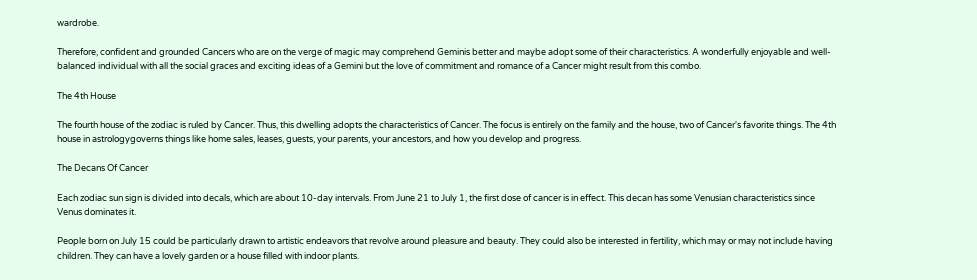wardrobe.

Therefore, confident and grounded Cancers who are on the verge of magic may comprehend Geminis better and maybe adopt some of their characteristics. A wonderfully enjoyable and well-balanced individual with all the social graces and exciting ideas of a Gemini but the love of commitment and romance of a Cancer might result from this combo.

The 4th House

The fourth house of the zodiac is ruled by Cancer. Thus, this dwelling adopts the characteristics of Cancer. The focus is entirely on the family and the house, two of Cancer's favorite things. The 4th house in astrologygoverns things like home sales, leases, guests, your parents, your ancestors, and how you develop and progress.

The Decans Of Cancer

Each zodiac sun sign is divided into decals, which are about 10-day intervals. From June 21 to July 1, the first dose of cancer is in effect. This decan has some Venusian characteristics since Venus dominates it.

People born on July 15 could be particularly drawn to artistic endeavors that revolve around pleasure and beauty. They could also be interested in fertility, which may or may not include having children. They can have a lovely garden or a house filled with indoor plants.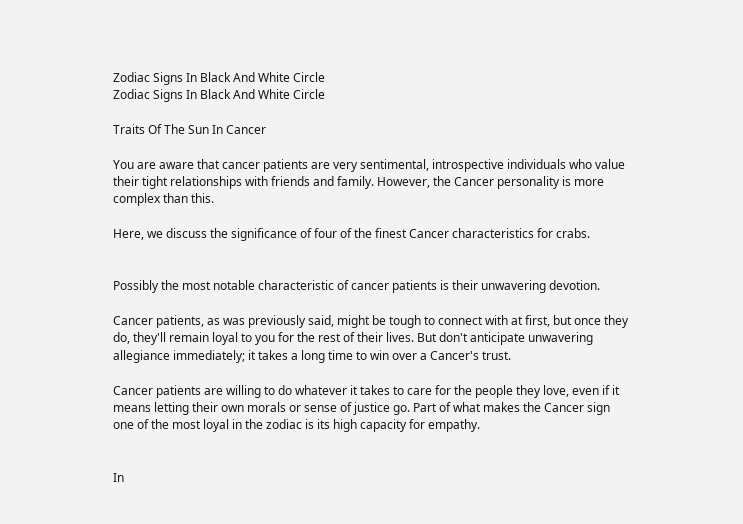Zodiac Signs In Black And White Circle
Zodiac Signs In Black And White Circle

Traits Of The Sun In Cancer

You are aware that cancer patients are very sentimental, introspective individuals who value their tight relationships with friends and family. However, the Cancer personality is more complex than this.

Here, we discuss the significance of four of the finest Cancer characteristics for crabs.


Possibly the most notable characteristic of cancer patients is their unwavering devotion.

Cancer patients, as was previously said, might be tough to connect with at first, but once they do, they'll remain loyal to you for the rest of their lives. But don't anticipate unwavering allegiance immediately; it takes a long time to win over a Cancer's trust.

Cancer patients are willing to do whatever it takes to care for the people they love, even if it means letting their own morals or sense of justice go. Part of what makes the Cancer sign one of the most loyal in the zodiac is its high capacity for empathy.


In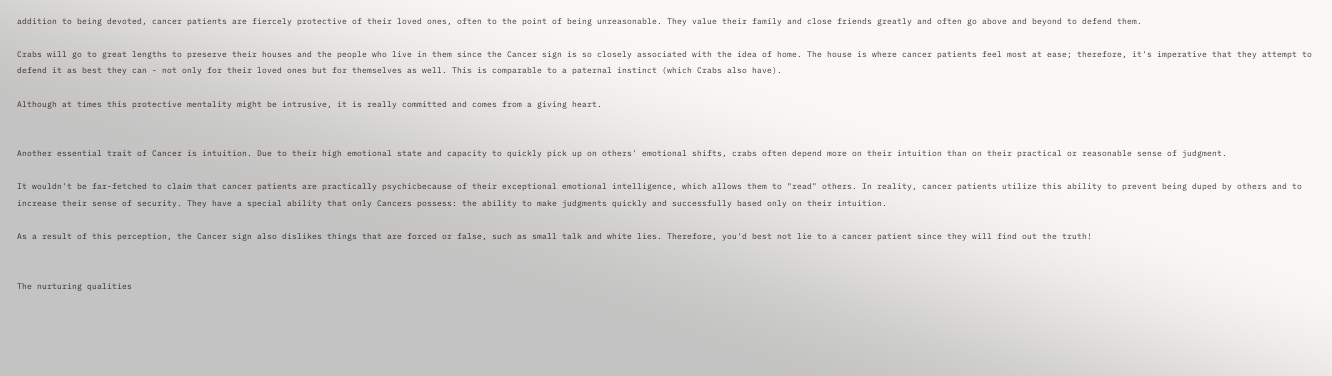addition to being devoted, cancer patients are fiercely protective of their loved ones, often to the point of being unreasonable. They value their family and close friends greatly and often go above and beyond to defend them.

Crabs will go to great lengths to preserve their houses and the people who live in them since the Cancer sign is so closely associated with the idea of home. The house is where cancer patients feel most at ease; therefore, it's imperative that they attempt to defend it as best they can - not only for their loved ones but for themselves as well. This is comparable to a paternal instinct (which Crabs also have).

Although at times this protective mentality might be intrusive, it is really committed and comes from a giving heart.


Another essential trait of Cancer is intuition. Due to their high emotional state and capacity to quickly pick up on others' emotional shifts, crabs often depend more on their intuition than on their practical or reasonable sense of judgment.

It wouldn't be far-fetched to claim that cancer patients are practically psychicbecause of their exceptional emotional intelligence, which allows them to "read" others. In reality, cancer patients utilize this ability to prevent being duped by others and to increase their sense of security. They have a special ability that only Cancers possess: the ability to make judgments quickly and successfully based only on their intuition.

As a result of this perception, the Cancer sign also dislikes things that are forced or false, such as small talk and white lies. Therefore, you'd best not lie to a cancer patient since they will find out the truth!


The nurturing qualities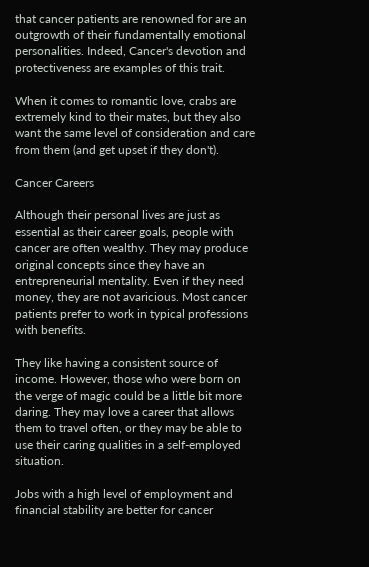that cancer patients are renowned for are an outgrowth of their fundamentally emotional personalities. Indeed, Cancer's devotion and protectiveness are examples of this trait.

When it comes to romantic love, crabs are extremely kind to their mates, but they also want the same level of consideration and care from them (and get upset if they don't).

Cancer Careers

Although their personal lives are just as essential as their career goals, people with cancer are often wealthy. They may produce original concepts since they have an entrepreneurial mentality. Even if they need money, they are not avaricious. Most cancer patients prefer to work in typical professions with benefits.

They like having a consistent source of income. However, those who were born on the verge of magic could be a little bit more daring. They may love a career that allows them to travel often, or they may be able to use their caring qualities in a self-employed situation.

Jobs with a high level of employment and financial stability are better for cancer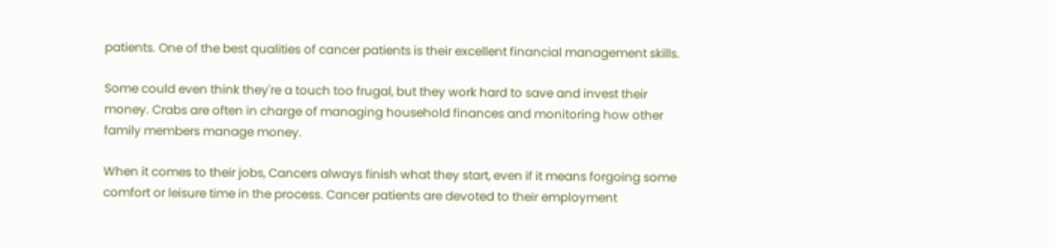patients. One of the best qualities of cancer patients is their excellent financial management skills.

Some could even think they're a touch too frugal, but they work hard to save and invest their money. Crabs are often in charge of managing household finances and monitoring how other family members manage money.

When it comes to their jobs, Cancers always finish what they start, even if it means forgoing some comfort or leisure time in the process. Cancer patients are devoted to their employment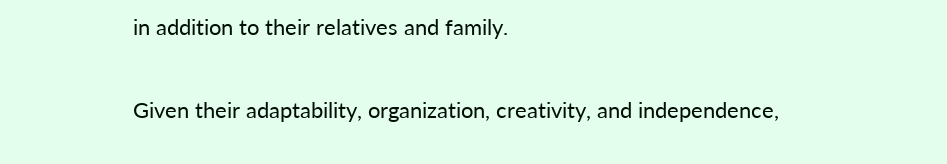in addition to their relatives and family.

Given their adaptability, organization, creativity, and independence,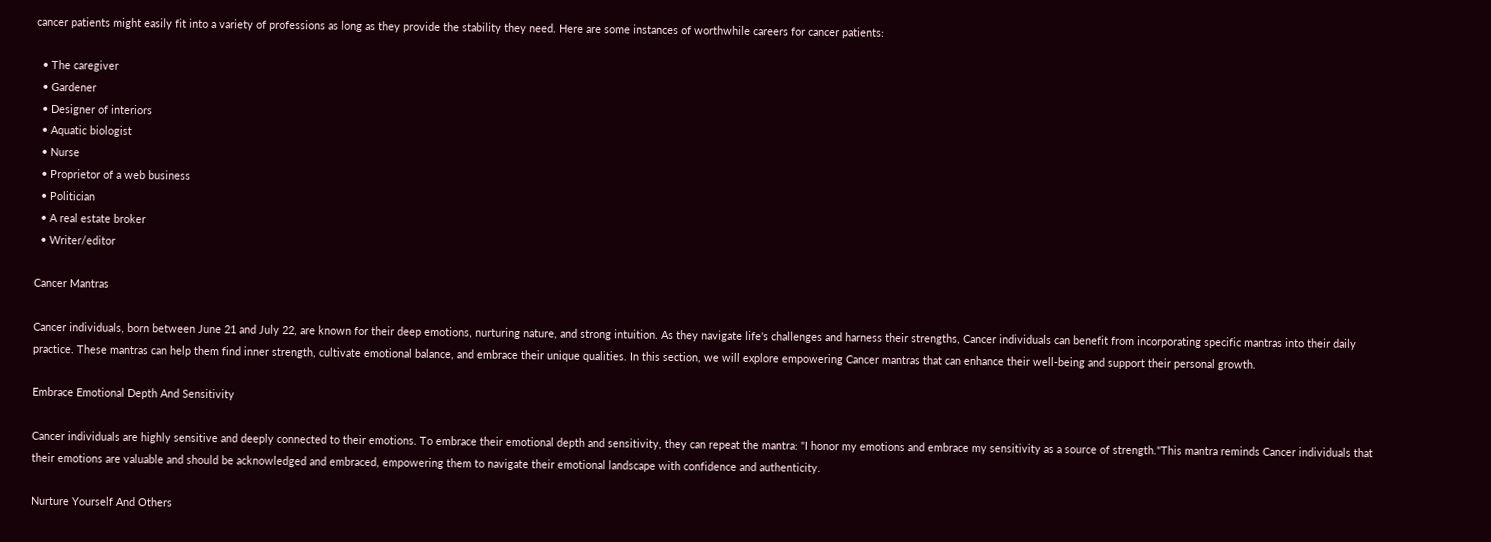cancer patients might easily fit into a variety of professions as long as they provide the stability they need. Here are some instances of worthwhile careers for cancer patients:

  • The caregiver
  • Gardener
  • Designer of interiors
  • Aquatic biologist
  • Nurse
  • Proprietor of a web business
  • Politician
  • A real estate broker
  • Writer/editor

Cancer Mantras

Cancer individuals, born between June 21 and July 22, are known for their deep emotions, nurturing nature, and strong intuition. As they navigate life's challenges and harness their strengths, Cancer individuals can benefit from incorporating specific mantras into their daily practice. These mantras can help them find inner strength, cultivate emotional balance, and embrace their unique qualities. In this section, we will explore empowering Cancer mantras that can enhance their well-being and support their personal growth.

Embrace Emotional Depth And Sensitivity

Cancer individuals are highly sensitive and deeply connected to their emotions. To embrace their emotional depth and sensitivity, they can repeat the mantra: "I honor my emotions and embrace my sensitivity as a source of strength."This mantra reminds Cancer individuals that their emotions are valuable and should be acknowledged and embraced, empowering them to navigate their emotional landscape with confidence and authenticity.

Nurture Yourself And Others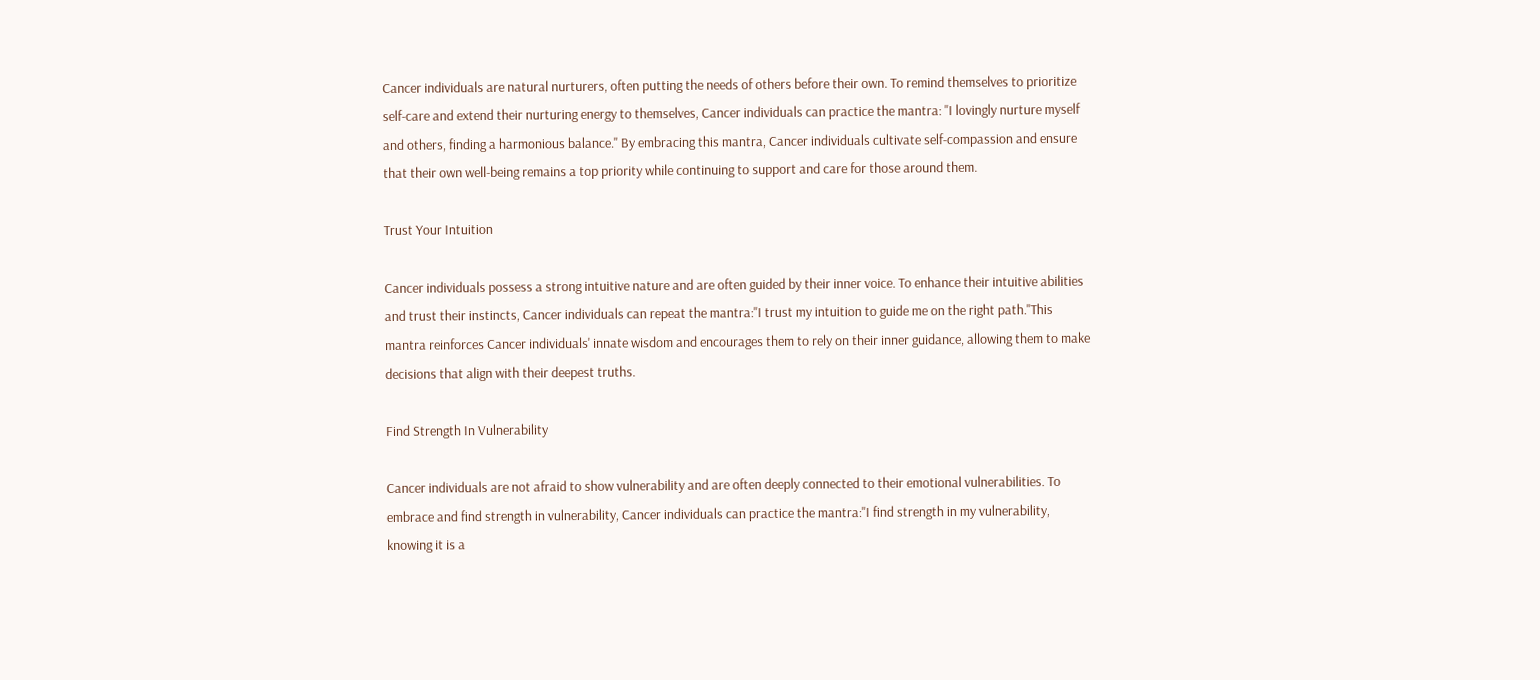Cancer individuals are natural nurturers, often putting the needs of others before their own. To remind themselves to prioritize self-care and extend their nurturing energy to themselves, Cancer individuals can practice the mantra: "I lovingly nurture myself and others, finding a harmonious balance." By embracing this mantra, Cancer individuals cultivate self-compassion and ensure that their own well-being remains a top priority while continuing to support and care for those around them.

Trust Your Intuition

Cancer individuals possess a strong intuitive nature and are often guided by their inner voice. To enhance their intuitive abilities and trust their instincts, Cancer individuals can repeat the mantra:"I trust my intuition to guide me on the right path."This mantra reinforces Cancer individuals' innate wisdom and encourages them to rely on their inner guidance, allowing them to make decisions that align with their deepest truths.

Find Strength In Vulnerability

Cancer individuals are not afraid to show vulnerability and are often deeply connected to their emotional vulnerabilities. To embrace and find strength in vulnerability, Cancer individuals can practice the mantra:"I find strength in my vulnerability, knowing it is a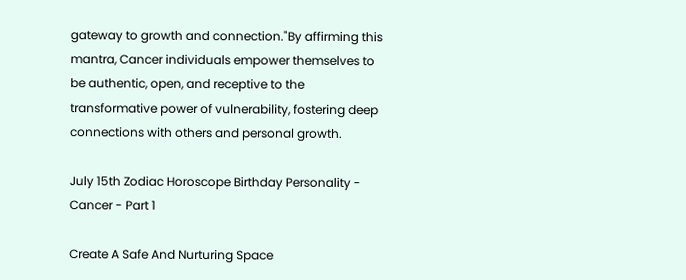gateway to growth and connection."By affirming this mantra, Cancer individuals empower themselves to be authentic, open, and receptive to the transformative power of vulnerability, fostering deep connections with others and personal growth.

July 15th Zodiac Horoscope Birthday Personality - Cancer - Part 1

Create A Safe And Nurturing Space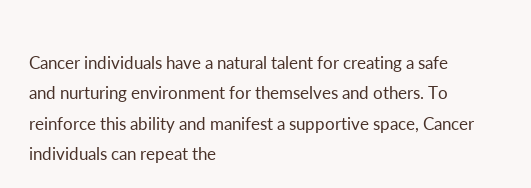Cancer individuals have a natural talent for creating a safe and nurturing environment for themselves and others. To reinforce this ability and manifest a supportive space, Cancer individuals can repeat the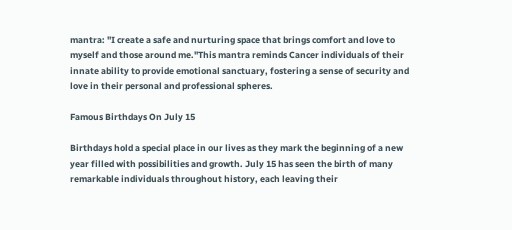mantra: "I create a safe and nurturing space that brings comfort and love to myself and those around me."This mantra reminds Cancer individuals of their innate ability to provide emotional sanctuary, fostering a sense of security and love in their personal and professional spheres.

Famous Birthdays On July 15

Birthdays hold a special place in our lives as they mark the beginning of a new year filled with possibilities and growth. July 15 has seen the birth of many remarkable individuals throughout history, each leaving their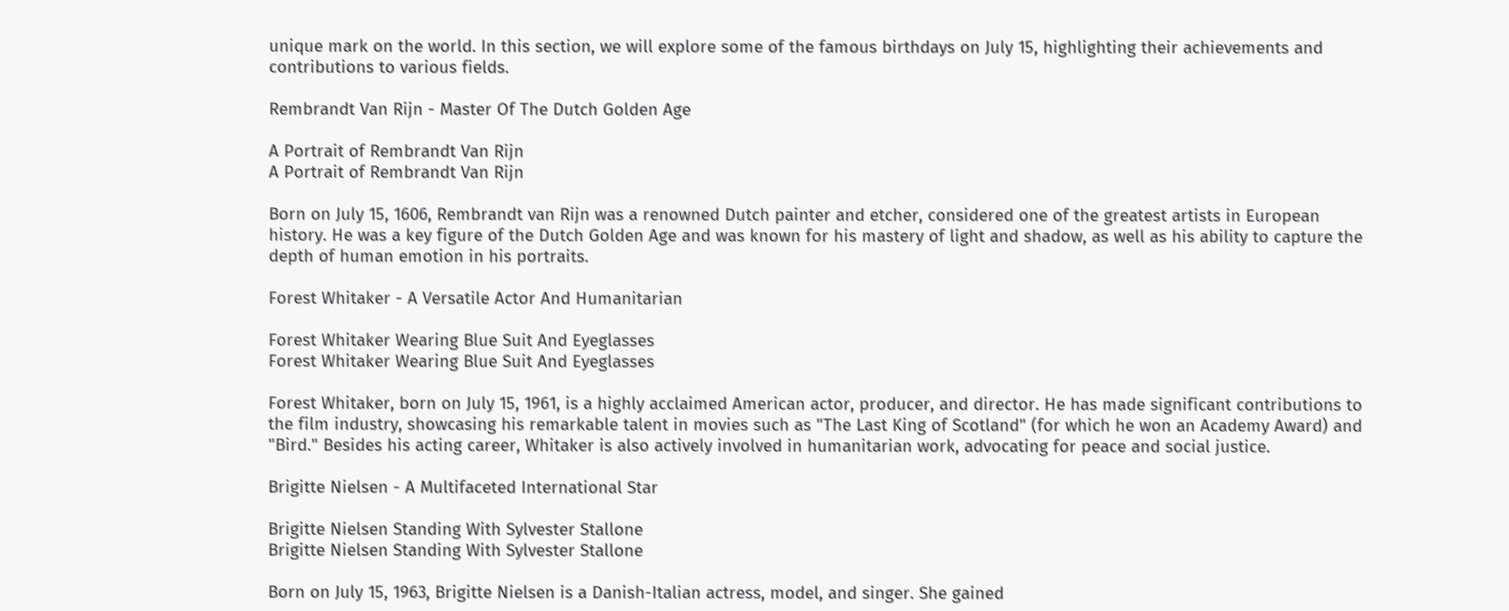unique mark on the world. In this section, we will explore some of the famous birthdays on July 15, highlighting their achievements and contributions to various fields.

Rembrandt Van Rijn - Master Of The Dutch Golden Age

A Portrait of Rembrandt Van Rijn
A Portrait of Rembrandt Van Rijn

Born on July 15, 1606, Rembrandt van Rijn was a renowned Dutch painter and etcher, considered one of the greatest artists in European history. He was a key figure of the Dutch Golden Age and was known for his mastery of light and shadow, as well as his ability to capture the depth of human emotion in his portraits.

Forest Whitaker - A Versatile Actor And Humanitarian

Forest Whitaker Wearing Blue Suit And Eyeglasses
Forest Whitaker Wearing Blue Suit And Eyeglasses

Forest Whitaker, born on July 15, 1961, is a highly acclaimed American actor, producer, and director. He has made significant contributions to the film industry, showcasing his remarkable talent in movies such as "The Last King of Scotland" (for which he won an Academy Award) and "Bird." Besides his acting career, Whitaker is also actively involved in humanitarian work, advocating for peace and social justice.

Brigitte Nielsen - A Multifaceted International Star

Brigitte Nielsen Standing With Sylvester Stallone
Brigitte Nielsen Standing With Sylvester Stallone

Born on July 15, 1963, Brigitte Nielsen is a Danish-Italian actress, model, and singer. She gained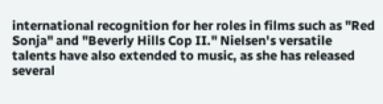international recognition for her roles in films such as "Red Sonja" and "Beverly Hills Cop II." Nielsen's versatile talents have also extended to music, as she has released several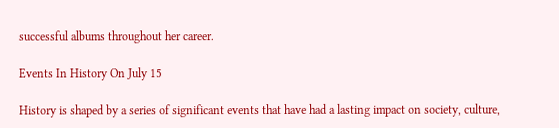successful albums throughout her career.

Events In History On July 15

History is shaped by a series of significant events that have had a lasting impact on society, culture,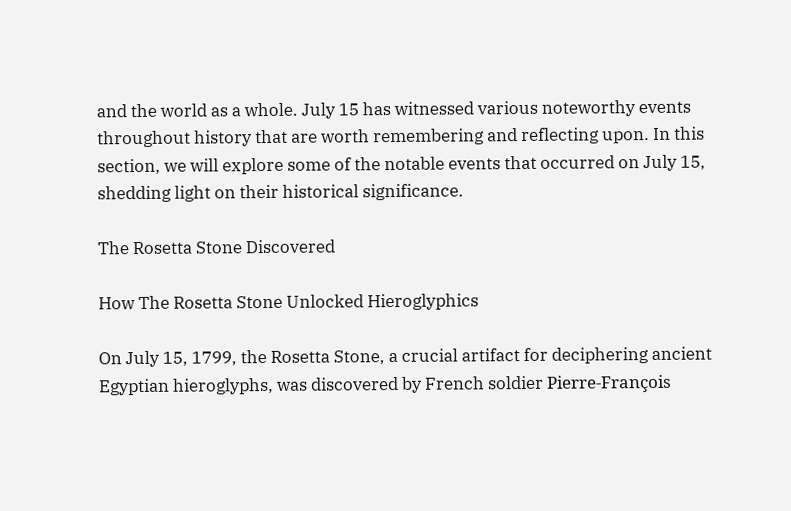and the world as a whole. July 15 has witnessed various noteworthy events throughout history that are worth remembering and reflecting upon. In this section, we will explore some of the notable events that occurred on July 15, shedding light on their historical significance.

The Rosetta Stone Discovered

How The Rosetta Stone Unlocked Hieroglyphics

On July 15, 1799, the Rosetta Stone, a crucial artifact for deciphering ancient Egyptian hieroglyphs, was discovered by French soldier Pierre-François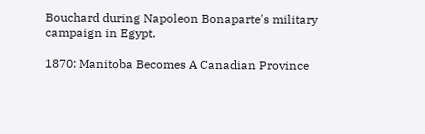Bouchard during Napoleon Bonaparte's military campaign in Egypt.

1870: Manitoba Becomes A Canadian Province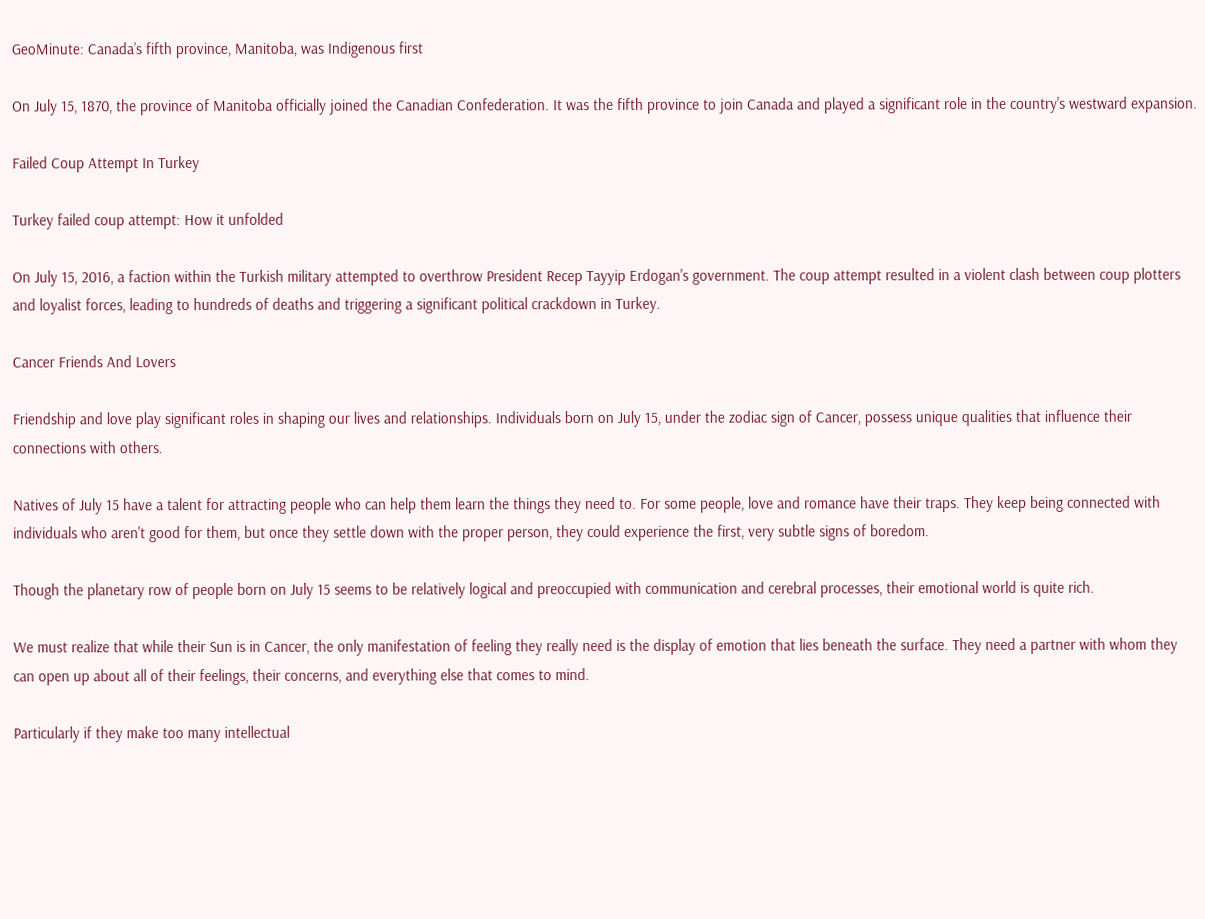GeoMinute: Canada’s fifth province, Manitoba, was Indigenous first

On July 15, 1870, the province of Manitoba officially joined the Canadian Confederation. It was the fifth province to join Canada and played a significant role in the country's westward expansion.

Failed Coup Attempt In Turkey

Turkey failed coup attempt: How it unfolded

On July 15, 2016, a faction within the Turkish military attempted to overthrow President Recep Tayyip Erdogan's government. The coup attempt resulted in a violent clash between coup plotters and loyalist forces, leading to hundreds of deaths and triggering a significant political crackdown in Turkey.

Cancer Friends And Lovers

Friendship and love play significant roles in shaping our lives and relationships. Individuals born on July 15, under the zodiac sign of Cancer, possess unique qualities that influence their connections with others.

Natives of July 15 have a talent for attracting people who can help them learn the things they need to. For some people, love and romance have their traps. They keep being connected with individuals who aren't good for them, but once they settle down with the proper person, they could experience the first, very subtle signs of boredom.

Though the planetary row of people born on July 15 seems to be relatively logical and preoccupied with communication and cerebral processes, their emotional world is quite rich.

We must realize that while their Sun is in Cancer, the only manifestation of feeling they really need is the display of emotion that lies beneath the surface. They need a partner with whom they can open up about all of their feelings, their concerns, and everything else that comes to mind.

Particularly if they make too many intellectual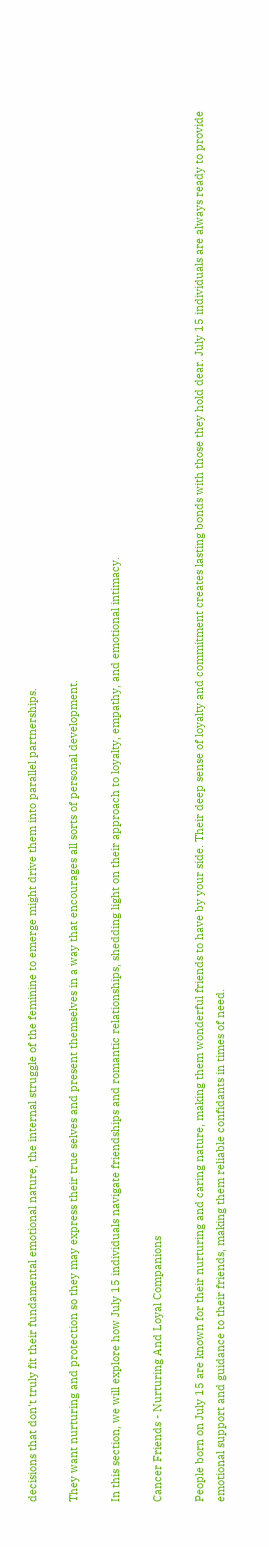decisions that don't truly fit their fundamental emotional nature, the internal struggle of the feminine to emerge might drive them into parallel partnerships.

They want nurturing and protection so they may express their true selves and present themselves in a way that encourages all sorts of personal development.

In this section, we will explore how July 15 individuals navigate friendships and romantic relationships, shedding light on their approach to loyalty, empathy, and emotional intimacy.

Cancer Friends - Nurturing And Loyal Companions

People born on July 15 are known for their nurturing and caring nature, making them wonderful friends to have by your side. Their deep sense of loyalty and commitment creates lasting bonds with those they hold dear. July 15 individuals are always ready to provide emotional support and guidance to their friends, making them reliable confidants in times of need.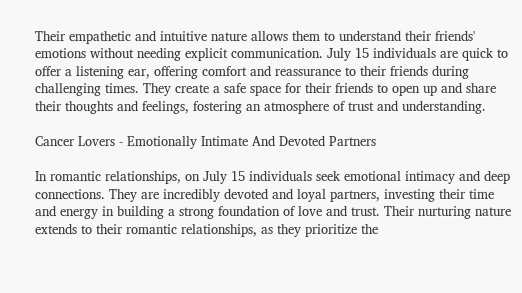Their empathetic and intuitive nature allows them to understand their friends' emotions without needing explicit communication. July 15 individuals are quick to offer a listening ear, offering comfort and reassurance to their friends during challenging times. They create a safe space for their friends to open up and share their thoughts and feelings, fostering an atmosphere of trust and understanding.

Cancer Lovers - Emotionally Intimate And Devoted Partners

In romantic relationships, on July 15 individuals seek emotional intimacy and deep connections. They are incredibly devoted and loyal partners, investing their time and energy in building a strong foundation of love and trust. Their nurturing nature extends to their romantic relationships, as they prioritize the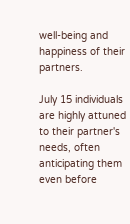well-being and happiness of their partners.

July 15 individuals are highly attuned to their partner's needs, often anticipating them even before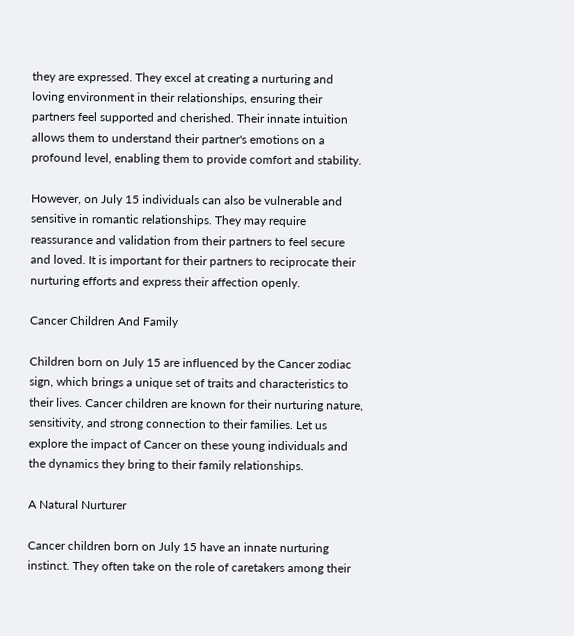they are expressed. They excel at creating a nurturing and loving environment in their relationships, ensuring their partners feel supported and cherished. Their innate intuition allows them to understand their partner's emotions on a profound level, enabling them to provide comfort and stability.

However, on July 15 individuals can also be vulnerable and sensitive in romantic relationships. They may require reassurance and validation from their partners to feel secure and loved. It is important for their partners to reciprocate their nurturing efforts and express their affection openly.

Cancer Children And Family

Children born on July 15 are influenced by the Cancer zodiac sign, which brings a unique set of traits and characteristics to their lives. Cancer children are known for their nurturing nature, sensitivity, and strong connection to their families. Let us explore the impact of Cancer on these young individuals and the dynamics they bring to their family relationships.

A Natural Nurturer

Cancer children born on July 15 have an innate nurturing instinct. They often take on the role of caretakers among their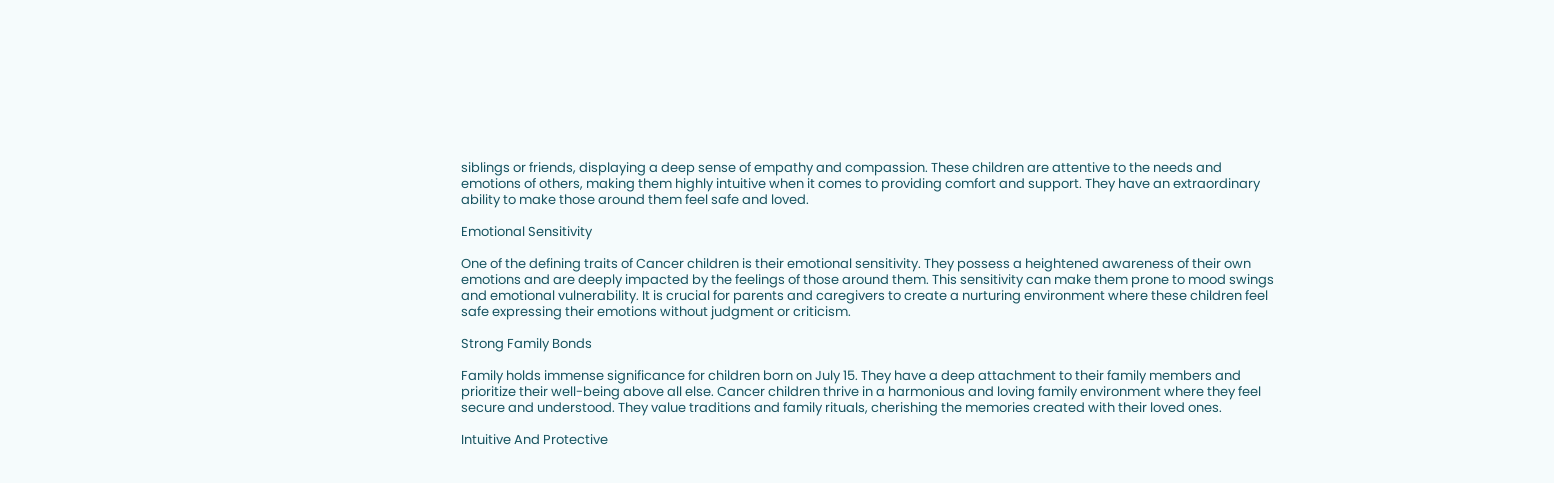siblings or friends, displaying a deep sense of empathy and compassion. These children are attentive to the needs and emotions of others, making them highly intuitive when it comes to providing comfort and support. They have an extraordinary ability to make those around them feel safe and loved.

Emotional Sensitivity

One of the defining traits of Cancer children is their emotional sensitivity. They possess a heightened awareness of their own emotions and are deeply impacted by the feelings of those around them. This sensitivity can make them prone to mood swings and emotional vulnerability. It is crucial for parents and caregivers to create a nurturing environment where these children feel safe expressing their emotions without judgment or criticism.

Strong Family Bonds

Family holds immense significance for children born on July 15. They have a deep attachment to their family members and prioritize their well-being above all else. Cancer children thrive in a harmonious and loving family environment where they feel secure and understood. They value traditions and family rituals, cherishing the memories created with their loved ones.

Intuitive And Protective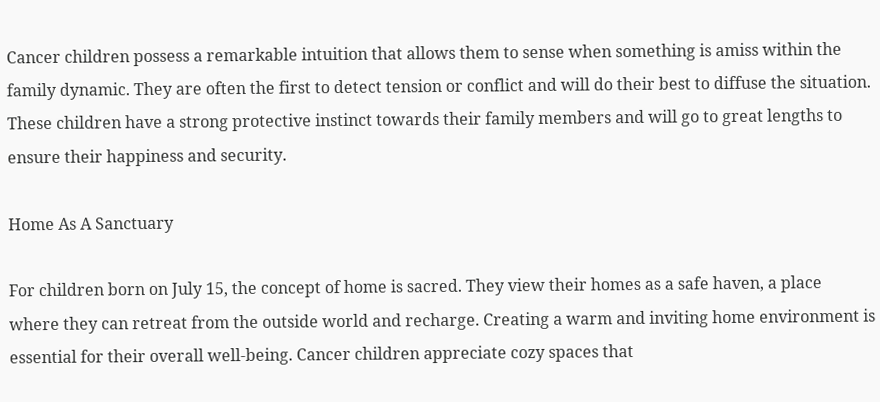Cancer children possess a remarkable intuition that allows them to sense when something is amiss within the family dynamic. They are often the first to detect tension or conflict and will do their best to diffuse the situation. These children have a strong protective instinct towards their family members and will go to great lengths to ensure their happiness and security.

Home As A Sanctuary

For children born on July 15, the concept of home is sacred. They view their homes as a safe haven, a place where they can retreat from the outside world and recharge. Creating a warm and inviting home environment is essential for their overall well-being. Cancer children appreciate cozy spaces that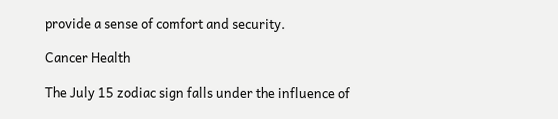provide a sense of comfort and security.

Cancer Health

The July 15 zodiac sign falls under the influence of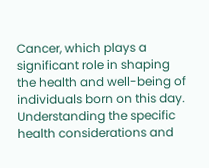Cancer, which plays a significant role in shaping the health and well-being of individuals born on this day. Understanding the specific health considerations and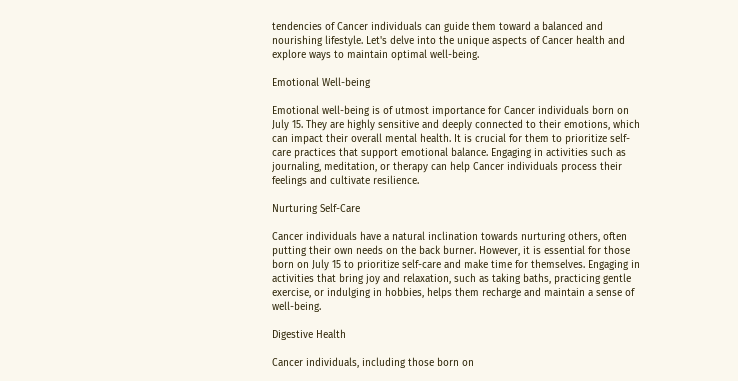tendencies of Cancer individuals can guide them toward a balanced and nourishing lifestyle. Let's delve into the unique aspects of Cancer health and explore ways to maintain optimal well-being.

Emotional Well-being

Emotional well-being is of utmost importance for Cancer individuals born on July 15. They are highly sensitive and deeply connected to their emotions, which can impact their overall mental health. It is crucial for them to prioritize self-care practices that support emotional balance. Engaging in activities such as journaling, meditation, or therapy can help Cancer individuals process their feelings and cultivate resilience.

Nurturing Self-Care

Cancer individuals have a natural inclination towards nurturing others, often putting their own needs on the back burner. However, it is essential for those born on July 15 to prioritize self-care and make time for themselves. Engaging in activities that bring joy and relaxation, such as taking baths, practicing gentle exercise, or indulging in hobbies, helps them recharge and maintain a sense of well-being.

Digestive Health

Cancer individuals, including those born on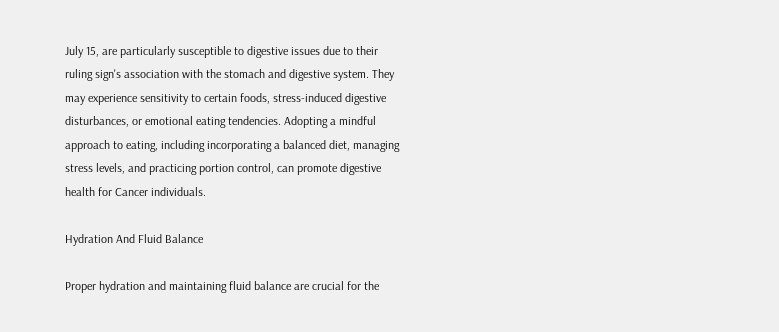July 15, are particularly susceptible to digestive issues due to their ruling sign's association with the stomach and digestive system. They may experience sensitivity to certain foods, stress-induced digestive disturbances, or emotional eating tendencies. Adopting a mindful approach to eating, including incorporating a balanced diet, managing stress levels, and practicing portion control, can promote digestive health for Cancer individuals.

Hydration And Fluid Balance

Proper hydration and maintaining fluid balance are crucial for the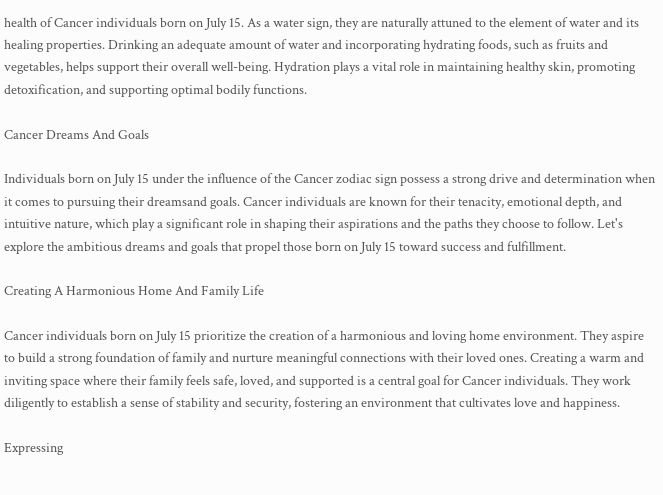health of Cancer individuals born on July 15. As a water sign, they are naturally attuned to the element of water and its healing properties. Drinking an adequate amount of water and incorporating hydrating foods, such as fruits and vegetables, helps support their overall well-being. Hydration plays a vital role in maintaining healthy skin, promoting detoxification, and supporting optimal bodily functions.

Cancer Dreams And Goals

Individuals born on July 15 under the influence of the Cancer zodiac sign possess a strong drive and determination when it comes to pursuing their dreamsand goals. Cancer individuals are known for their tenacity, emotional depth, and intuitive nature, which play a significant role in shaping their aspirations and the paths they choose to follow. Let's explore the ambitious dreams and goals that propel those born on July 15 toward success and fulfillment.

Creating A Harmonious Home And Family Life

Cancer individuals born on July 15 prioritize the creation of a harmonious and loving home environment. They aspire to build a strong foundation of family and nurture meaningful connections with their loved ones. Creating a warm and inviting space where their family feels safe, loved, and supported is a central goal for Cancer individuals. They work diligently to establish a sense of stability and security, fostering an environment that cultivates love and happiness.

Expressing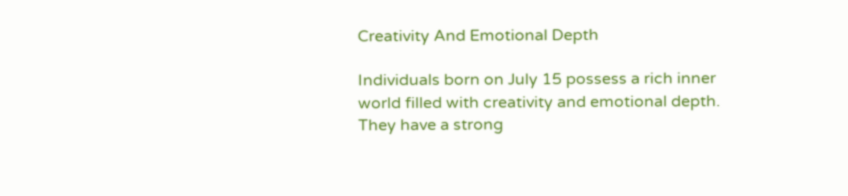Creativity And Emotional Depth

Individuals born on July 15 possess a rich inner world filled with creativity and emotional depth. They have a strong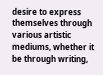desire to express themselves through various artistic mediums, whether it be through writing,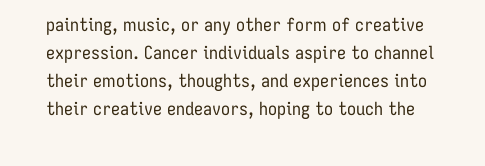painting, music, or any other form of creative expression. Cancer individuals aspire to channel their emotions, thoughts, and experiences into their creative endeavors, hoping to touch the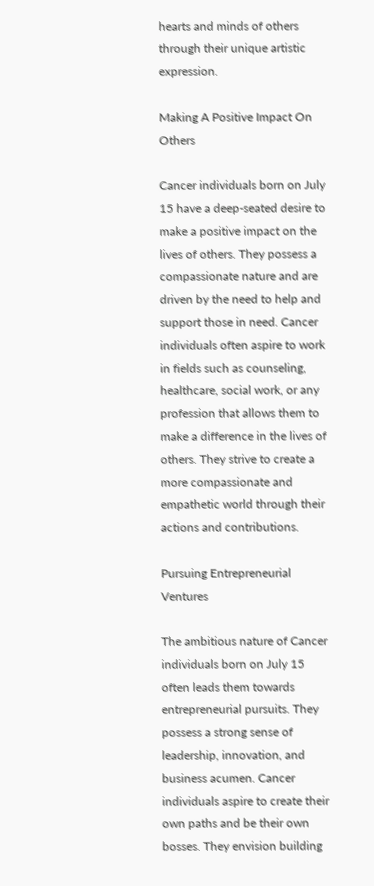hearts and minds of others through their unique artistic expression.

Making A Positive Impact On Others

Cancer individuals born on July 15 have a deep-seated desire to make a positive impact on the lives of others. They possess a compassionate nature and are driven by the need to help and support those in need. Cancer individuals often aspire to work in fields such as counseling, healthcare, social work, or any profession that allows them to make a difference in the lives of others. They strive to create a more compassionate and empathetic world through their actions and contributions.

Pursuing Entrepreneurial Ventures

The ambitious nature of Cancer individuals born on July 15 often leads them towards entrepreneurial pursuits. They possess a strong sense of leadership, innovation, and business acumen. Cancer individuals aspire to create their own paths and be their own bosses. They envision building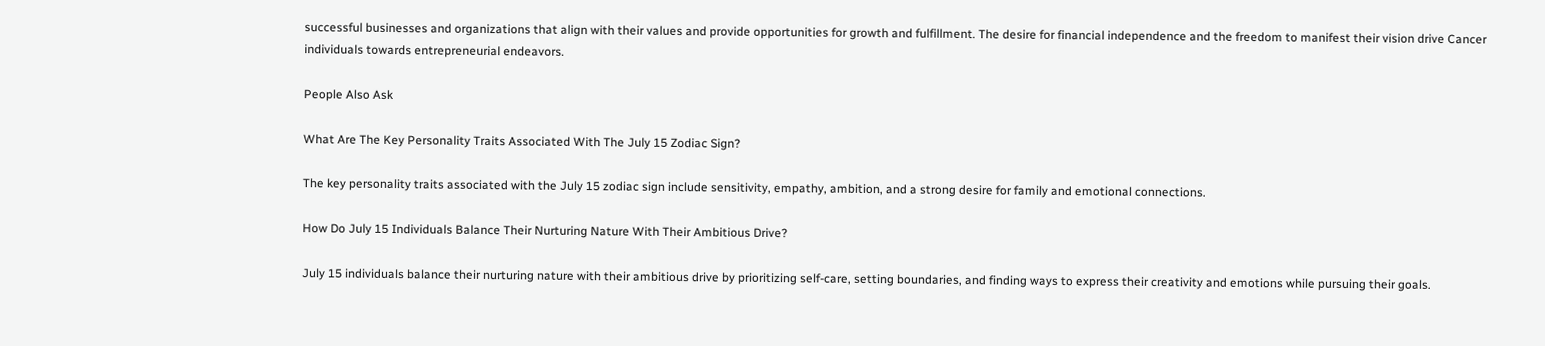successful businesses and organizations that align with their values and provide opportunities for growth and fulfillment. The desire for financial independence and the freedom to manifest their vision drive Cancer individuals towards entrepreneurial endeavors.

People Also Ask

What Are The Key Personality Traits Associated With The July 15 Zodiac Sign?

The key personality traits associated with the July 15 zodiac sign include sensitivity, empathy, ambition, and a strong desire for family and emotional connections.

How Do July 15 Individuals Balance Their Nurturing Nature With Their Ambitious Drive?

July 15 individuals balance their nurturing nature with their ambitious drive by prioritizing self-care, setting boundaries, and finding ways to express their creativity and emotions while pursuing their goals.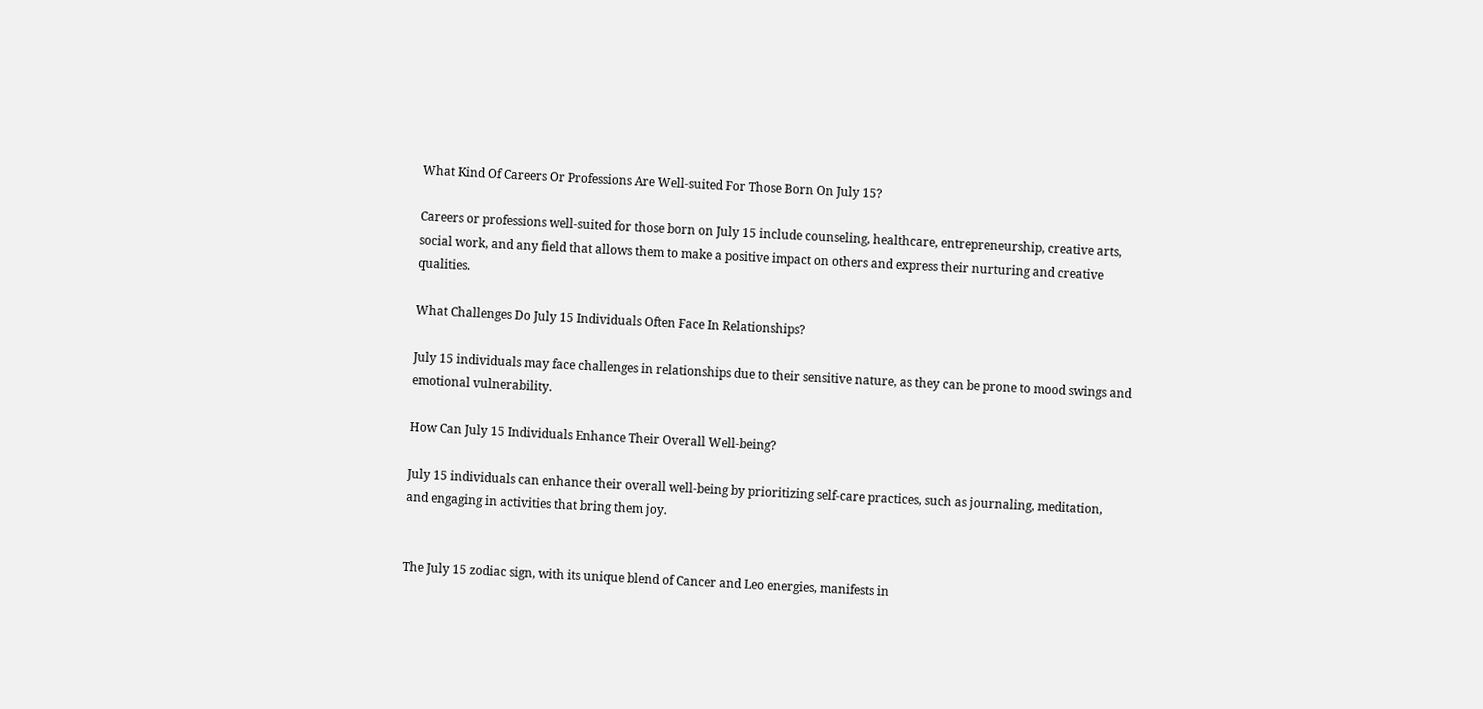What Kind Of Careers Or Professions Are Well-suited For Those Born On July 15?

Careers or professions well-suited for those born on July 15 include counseling, healthcare, entrepreneurship, creative arts, social work, and any field that allows them to make a positive impact on others and express their nurturing and creative qualities.

What Challenges Do July 15 Individuals Often Face In Relationships?

July 15 individuals may face challenges in relationships due to their sensitive nature, as they can be prone to mood swings and emotional vulnerability.

How Can July 15 Individuals Enhance Their Overall Well-being?

July 15 individuals can enhance their overall well-being by prioritizing self-care practices, such as journaling, meditation, and engaging in activities that bring them joy.


The July 15 zodiac sign, with its unique blend of Cancer and Leo energies, manifests in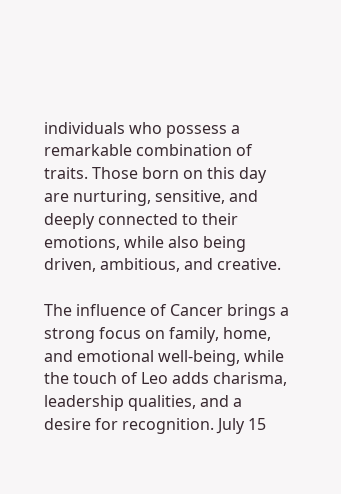individuals who possess a remarkable combination of traits. Those born on this day are nurturing, sensitive, and deeply connected to their emotions, while also being driven, ambitious, and creative.

The influence of Cancer brings a strong focus on family, home, and emotional well-being, while the touch of Leo adds charisma, leadership qualities, and a desire for recognition. July 15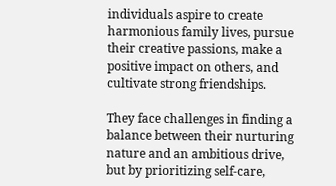individuals aspire to create harmonious family lives, pursue their creative passions, make a positive impact on others, and cultivate strong friendships.

They face challenges in finding a balance between their nurturing nature and an ambitious drive, but by prioritizing self-care,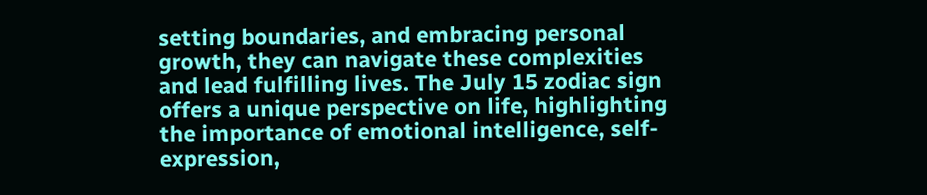setting boundaries, and embracing personal growth, they can navigate these complexities and lead fulfilling lives. The July 15 zodiac sign offers a unique perspective on life, highlighting the importance of emotional intelligence, self-expression,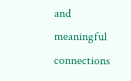and meaningful connections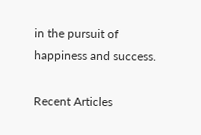in the pursuit of happiness and success.

Recent Articles